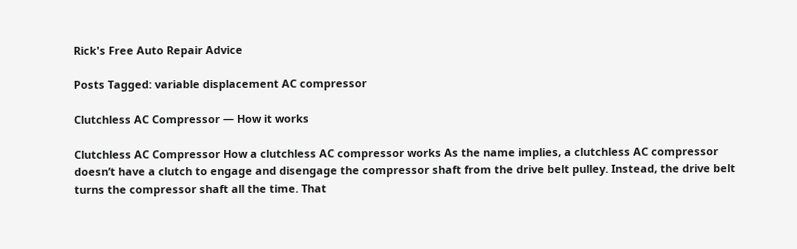Rick's Free Auto Repair Advice

Posts Tagged: variable displacement AC compressor

Clutchless AC Compressor — How it works

Clutchless AC Compressor How a clutchless AC compressor works As the name implies, a clutchless AC compressor doesn’t have a clutch to engage and disengage the compressor shaft from the drive belt pulley. Instead, the drive belt turns the compressor shaft all the time. That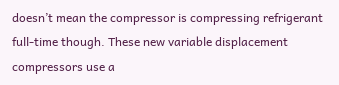doesn’t mean the compressor is compressing refrigerant full-time though. These new variable displacement compressors use a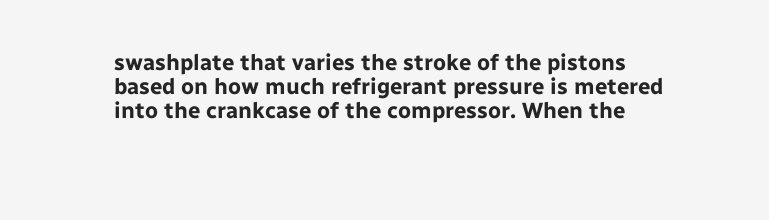swashplate that varies the stroke of the pistons based on how much refrigerant pressure is metered into the crankcase of the compressor. When the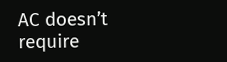AC doesn’t require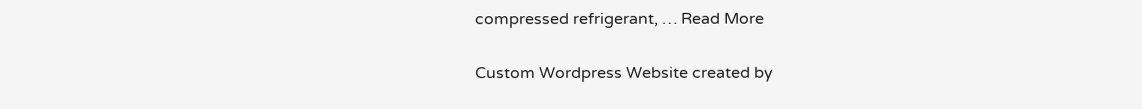compressed refrigerant, … Read More

Custom Wordpress Website created by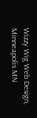Wizzy Wig Web Design, Minneapolis MN